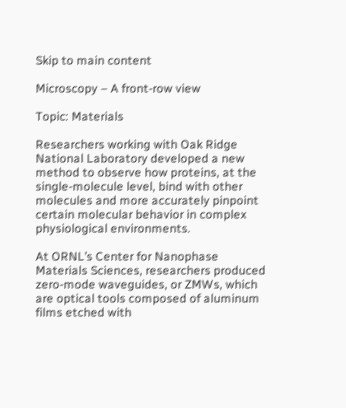Skip to main content

Microscopy – A front-row view

Topic: Materials

Researchers working with Oak Ridge National Laboratory developed a new method to observe how proteins, at the single-molecule level, bind with other molecules and more accurately pinpoint certain molecular behavior in complex physiological environments.

At ORNL’s Center for Nanophase Materials Sciences, researchers produced zero-mode waveguides, or ZMWs, which are optical tools composed of aluminum films etched with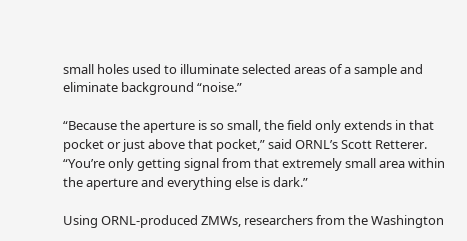small holes used to illuminate selected areas of a sample and eliminate background “noise.”

“Because the aperture is so small, the field only extends in that pocket or just above that pocket,” said ORNL’s Scott Retterer. “You’re only getting signal from that extremely small area within the aperture and everything else is dark.”

Using ORNL-produced ZMWs, researchers from the Washington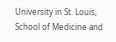University in St. Louis, School of Medicine and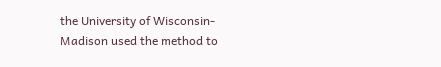the University of Wisconsin-Madison used the method to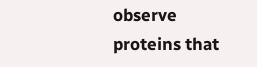observe proteins that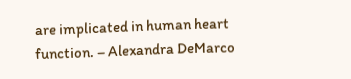are implicated in human heart function. – Alexandra DeMarco